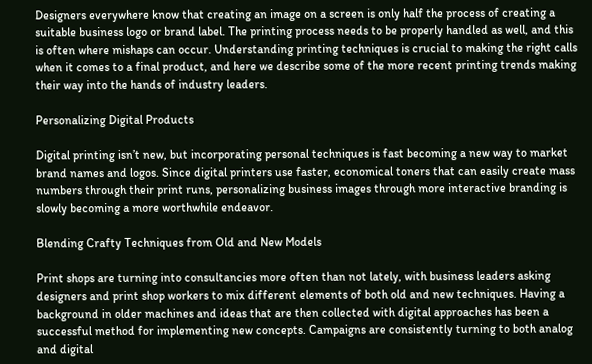Designers everywhere know that creating an image on a screen is only half the process of creating a suitable business logo or brand label. The printing process needs to be properly handled as well, and this is often where mishaps can occur. Understanding printing techniques is crucial to making the right calls when it comes to a final product, and here we describe some of the more recent printing trends making their way into the hands of industry leaders.

Personalizing Digital Products

Digital printing isn’t new, but incorporating personal techniques is fast becoming a new way to market brand names and logos. Since digital printers use faster, economical toners that can easily create mass numbers through their print runs, personalizing business images through more interactive branding is slowly becoming a more worthwhile endeavor.

Blending Crafty Techniques from Old and New Models

Print shops are turning into consultancies more often than not lately, with business leaders asking designers and print shop workers to mix different elements of both old and new techniques. Having a background in older machines and ideas that are then collected with digital approaches has been a successful method for implementing new concepts. Campaigns are consistently turning to both analog and digital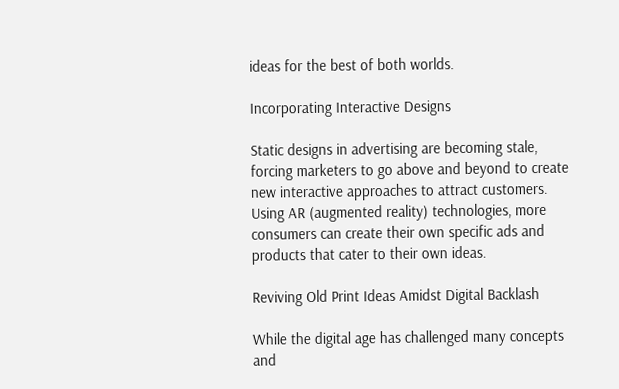ideas for the best of both worlds.

Incorporating Interactive Designs

Static designs in advertising are becoming stale, forcing marketers to go above and beyond to create new interactive approaches to attract customers. Using AR (augmented reality) technologies, more consumers can create their own specific ads and products that cater to their own ideas.

Reviving Old Print Ideas Amidst Digital Backlash

While the digital age has challenged many concepts and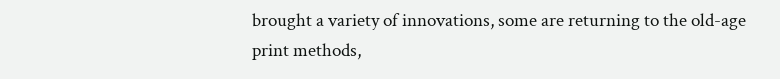brought a variety of innovations, some are returning to the old-age print methods,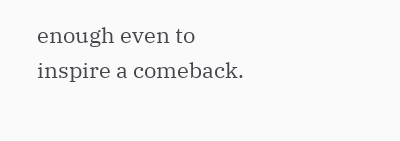enough even to inspire a comeback.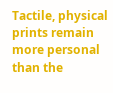Tactile, physical prints remain more personal than the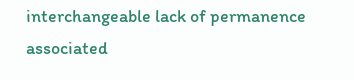interchangeable lack of permanence associated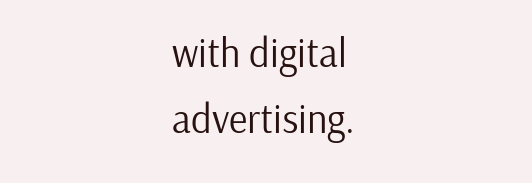with digital advertising.